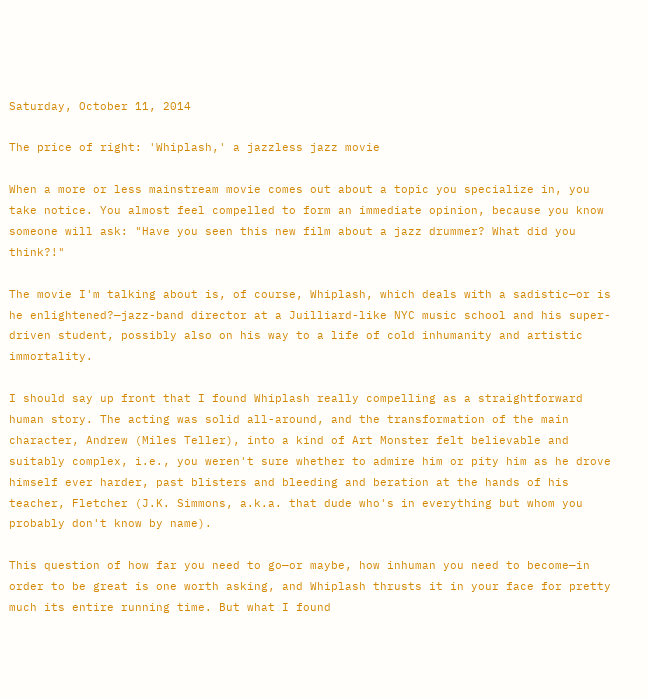Saturday, October 11, 2014

The price of right: 'Whiplash,' a jazzless jazz movie

When a more or less mainstream movie comes out about a topic you specialize in, you take notice. You almost feel compelled to form an immediate opinion, because you know someone will ask: "Have you seen this new film about a jazz drummer? What did you think?!"

The movie I'm talking about is, of course, Whiplash, which deals with a sadistic—or is he enlightened?—jazz-band director at a Juilliard-like NYC music school and his super-driven student, possibly also on his way to a life of cold inhumanity and artistic immortality.

I should say up front that I found Whiplash really compelling as a straightforward human story. The acting was solid all-around, and the transformation of the main character, Andrew (Miles Teller), into a kind of Art Monster felt believable and suitably complex, i.e., you weren't sure whether to admire him or pity him as he drove himself ever harder, past blisters and bleeding and beration at the hands of his teacher, Fletcher (J.K. Simmons, a.k.a. that dude who's in everything but whom you probably don't know by name).

This question of how far you need to go—or maybe, how inhuman you need to become—in order to be great is one worth asking, and Whiplash thrusts it in your face for pretty much its entire running time. But what I found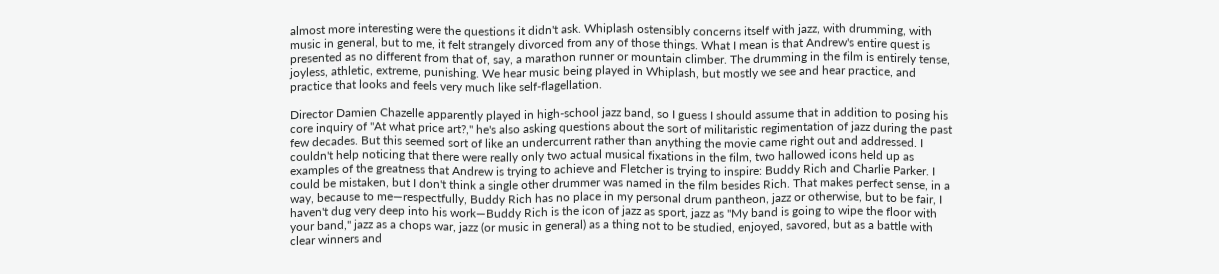almost more interesting were the questions it didn't ask. Whiplash ostensibly concerns itself with jazz, with drumming, with music in general, but to me, it felt strangely divorced from any of those things. What I mean is that Andrew's entire quest is presented as no different from that of, say, a marathon runner or mountain climber. The drumming in the film is entirely tense, joyless, athletic, extreme, punishing. We hear music being played in Whiplash, but mostly we see and hear practice, and practice that looks and feels very much like self-flagellation.

Director Damien Chazelle apparently played in high-school jazz band, so I guess I should assume that in addition to posing his core inquiry of "At what price art?," he's also asking questions about the sort of militaristic regimentation of jazz during the past few decades. But this seemed sort of like an undercurrent rather than anything the movie came right out and addressed. I couldn't help noticing that there were really only two actual musical fixations in the film, two hallowed icons held up as examples of the greatness that Andrew is trying to achieve and Fletcher is trying to inspire: Buddy Rich and Charlie Parker. I could be mistaken, but I don't think a single other drummer was named in the film besides Rich. That makes perfect sense, in a way, because to me—respectfully, Buddy Rich has no place in my personal drum pantheon, jazz or otherwise, but to be fair, I haven't dug very deep into his work—Buddy Rich is the icon of jazz as sport, jazz as "My band is going to wipe the floor with your band," jazz as a chops war, jazz (or music in general) as a thing not to be studied, enjoyed, savored, but as a battle with clear winners and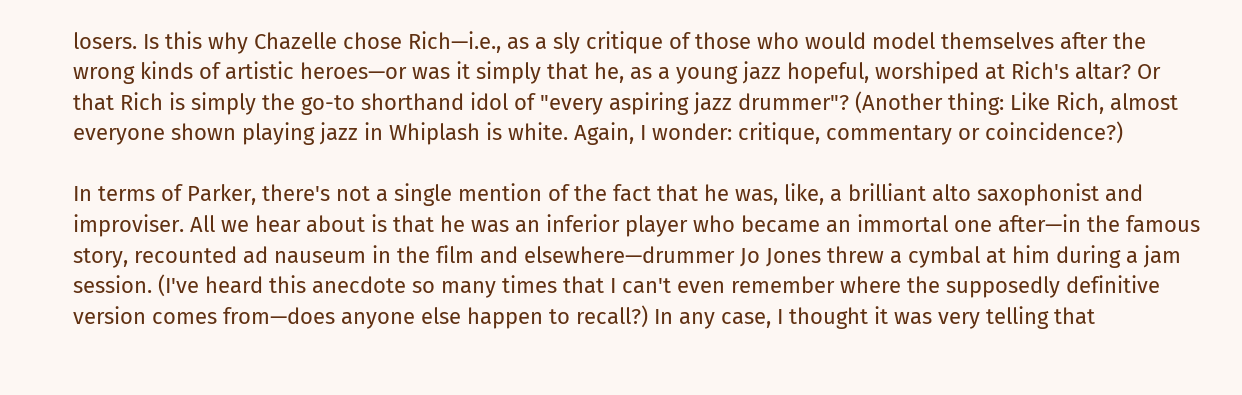losers. Is this why Chazelle chose Rich—i.e., as a sly critique of those who would model themselves after the wrong kinds of artistic heroes—or was it simply that he, as a young jazz hopeful, worshiped at Rich's altar? Or that Rich is simply the go-to shorthand idol of "every aspiring jazz drummer"? (Another thing: Like Rich, almost everyone shown playing jazz in Whiplash is white. Again, I wonder: critique, commentary or coincidence?)

In terms of Parker, there's not a single mention of the fact that he was, like, a brilliant alto saxophonist and improviser. All we hear about is that he was an inferior player who became an immortal one after—in the famous story, recounted ad nauseum in the film and elsewhere—drummer Jo Jones threw a cymbal at him during a jam session. (I've heard this anecdote so many times that I can't even remember where the supposedly definitive version comes from—does anyone else happen to recall?) In any case, I thought it was very telling that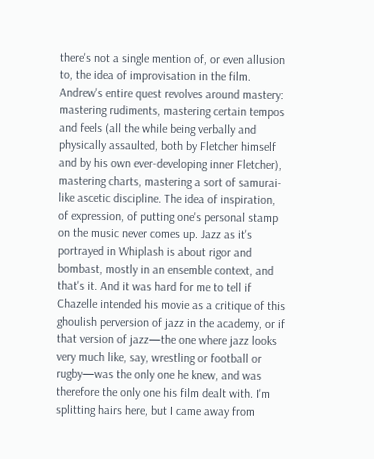there's not a single mention of, or even allusion to, the idea of improvisation in the film. Andrew's entire quest revolves around mastery: mastering rudiments, mastering certain tempos and feels (all the while being verbally and physically assaulted, both by Fletcher himself and by his own ever-developing inner Fletcher), mastering charts, mastering a sort of samurai-like ascetic discipline. The idea of inspiration, of expression, of putting one's personal stamp on the music never comes up. Jazz as it's portrayed in Whiplash is about rigor and bombast, mostly in an ensemble context, and that's it. And it was hard for me to tell if Chazelle intended his movie as a critique of this ghoulish perversion of jazz in the academy, or if that version of jazz—the one where jazz looks very much like, say, wrestling or football or rugby—was the only one he knew, and was therefore the only one his film dealt with. I'm splitting hairs here, but I came away from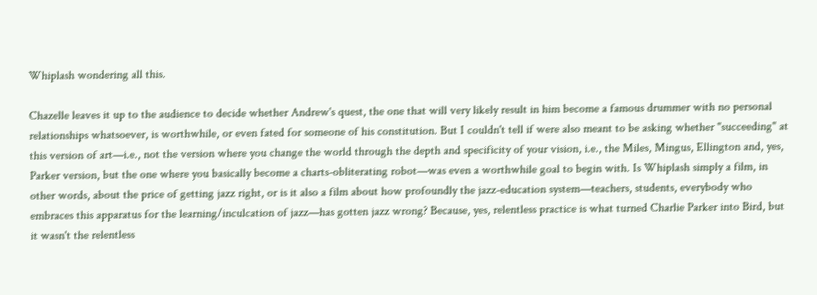Whiplash wondering all this.

Chazelle leaves it up to the audience to decide whether Andrew's quest, the one that will very likely result in him become a famous drummer with no personal relationships whatsoever, is worthwhile, or even fated for someone of his constitution. But I couldn't tell if were also meant to be asking whether "succeeding" at this version of art—i.e., not the version where you change the world through the depth and specificity of your vision, i.e., the Miles, Mingus, Ellington and, yes, Parker version, but the one where you basically become a charts-obliterating robot—was even a worthwhile goal to begin with. Is Whiplash simply a film, in other words, about the price of getting jazz right, or is it also a film about how profoundly the jazz-education system—teachers, students, everybody who embraces this apparatus for the learning/inculcation of jazz—has gotten jazz wrong? Because, yes, relentless practice is what turned Charlie Parker into Bird, but it wasn't the relentless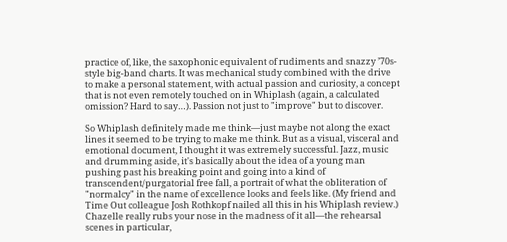practice of, like, the saxophonic equivalent of rudiments and snazzy ’70s-style big-band charts. It was mechanical study combined with the drive to make a personal statement, with actual passion and curiosity, a concept that is not even remotely touched on in Whiplash (again, a calculated omission? Hard to say…). Passion not just to "improve" but to discover.

So Whiplash definitely made me think—just maybe not along the exact lines it seemed to be trying to make me think. But as a visual, visceral and emotional document, I thought it was extremely successful. Jazz, music and drumming aside, it's basically about the idea of a young man pushing past his breaking point and going into a kind of transcendent/purgatorial free fall, a portrait of what the obliteration of "normalcy" in the name of excellence looks and feels like. (My friend and Time Out colleague Josh Rothkopf nailed all this in his Whiplash review.) Chazelle really rubs your nose in the madness of it all—the rehearsal scenes in particular,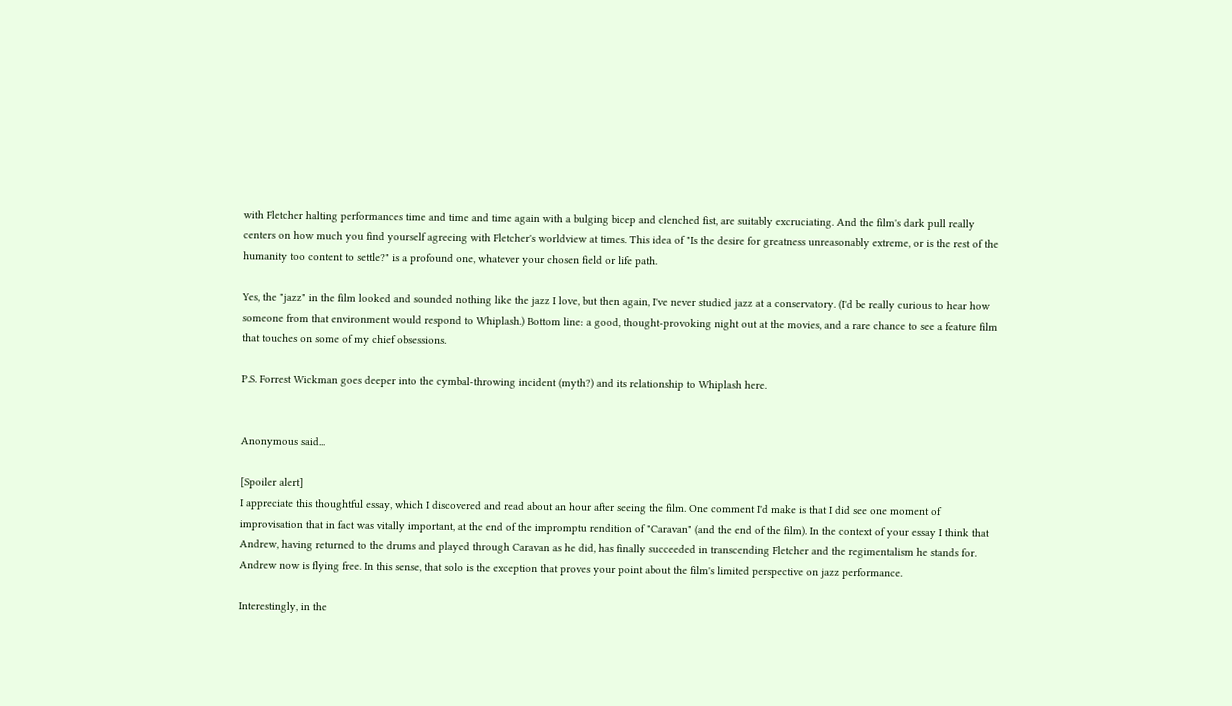with Fletcher halting performances time and time and time again with a bulging bicep and clenched fist, are suitably excruciating. And the film's dark pull really centers on how much you find yourself agreeing with Fletcher's worldview at times. This idea of "Is the desire for greatness unreasonably extreme, or is the rest of the humanity too content to settle?" is a profound one, whatever your chosen field or life path.

Yes, the "jazz" in the film looked and sounded nothing like the jazz I love, but then again, I've never studied jazz at a conservatory. (I'd be really curious to hear how someone from that environment would respond to Whiplash.) Bottom line: a good, thought-provoking night out at the movies, and a rare chance to see a feature film that touches on some of my chief obsessions.

P.S. Forrest Wickman goes deeper into the cymbal-throwing incident (myth?) and its relationship to Whiplash here.


Anonymous said...

[Spoiler alert]
I appreciate this thoughtful essay, which I discovered and read about an hour after seeing the film. One comment I'd make is that I did see one moment of improvisation that in fact was vitally important, at the end of the impromptu rendition of "Caravan" (and the end of the film). In the context of your essay I think that Andrew, having returned to the drums and played through Caravan as he did, has finally succeeded in transcending Fletcher and the regimentalism he stands for. Andrew now is flying free. In this sense, that solo is the exception that proves your point about the film's limited perspective on jazz performance.

Interestingly, in the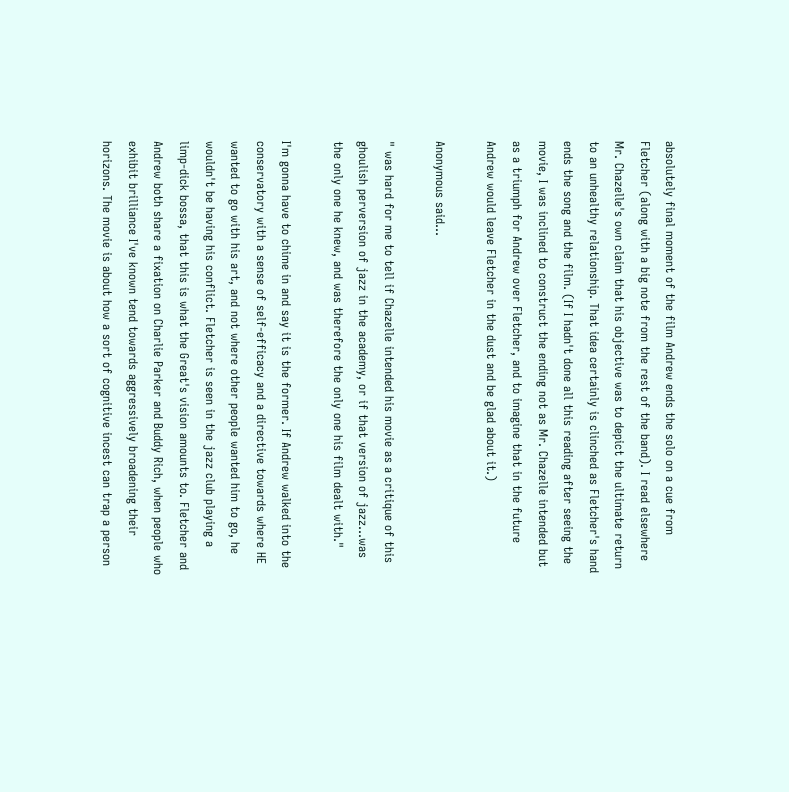absolutely final moment of the film Andrew ends the solo on a cue from Fletcher (along with a big note from the rest of the band). I read elsewhere Mr. Chazelle's own claim that his objective was to depict the ultimate return to an unhealthy relationship. That idea certainly is clinched as Fletcher's hand ends the song and the film. (If I hadn't done all this reading after seeing the movie, I was inclined to construct the ending not as Mr. Chazelle intended but as a triumph for Andrew over Fletcher, and to imagine that in the future Andrew would leave Fletcher in the dust and be glad about it.)

Anonymous said...

" was hard for me to tell if Chazelle intended his movie as a critique of this ghoulish perversion of jazz in the academy, or if that version of jazz...was the only one he knew, and was therefore the only one his film dealt with."

I'm gonna have to chime in and say it is the former. If Andrew walked into the conservatory with a sense of self-efficacy and a directive towards where HE wanted to go with his art, and not where other people wanted him to go, he wouldn't be having his conflict. Fletcher is seen in the jazz club playing a limp-dick bossa, that this is what the Great's vision amounts to. Fletcher and Andrew both share a fixation on Charlie Parker and Buddy Rich, when people who exhibit brilliance I've known tend towards aggressively broadening their horizons. The movie is about how a sort of cognitive incest can trap a person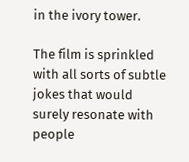in the ivory tower.

The film is sprinkled with all sorts of subtle jokes that would surely resonate with people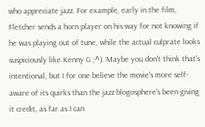who appreciate jazz. For example, early in the film, Fletcher sends a horn player on his way for not knowing if he was playing out of tune, while the actual culprate looks suspiciously like Kenny G ;^). Maybe you don't think that's intentional, but I for one believe the movie's more self-aware of its quirks than the jazz blogosphere's been giving it credit, as far as I can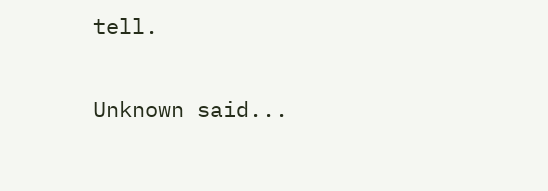tell.

Unknown said...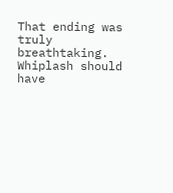That ending was truly breathtaking. Whiplash should have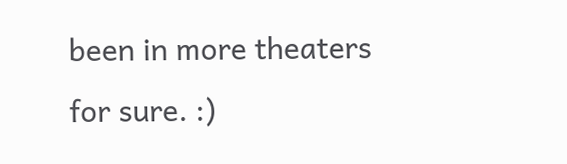been in more theaters for sure. :)